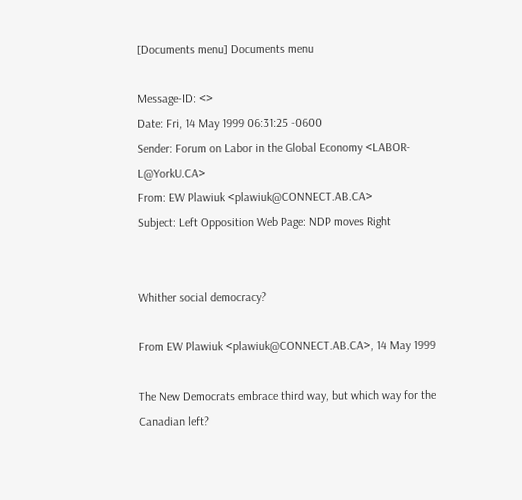[Documents menu] Documents menu

Message-ID: <>
Date: Fri, 14 May 1999 06:31:25 -0600
Sender: Forum on Labor in the Global Economy <LABOR-L@YorkU.CA>
From: EW Plawiuk <plawiuk@CONNECT.AB.CA>
Subject: Left Opposition Web Page: NDP moves Right


Whither social democracy?

From EW Plawiuk <plawiuk@CONNECT.AB.CA>, 14 May 1999

The New Democrats embrace third way, but which way for the Canadian left?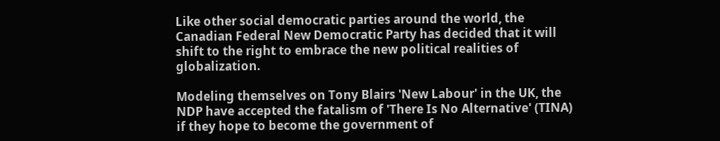Like other social democratic parties around the world, the Canadian Federal New Democratic Party has decided that it will shift to the right to embrace the new political realities of globalization.

Modeling themselves on Tony Blairs 'New Labour' in the UK, the NDP have accepted the fatalism of 'There Is No Alternative' (TINA) if they hope to become the government of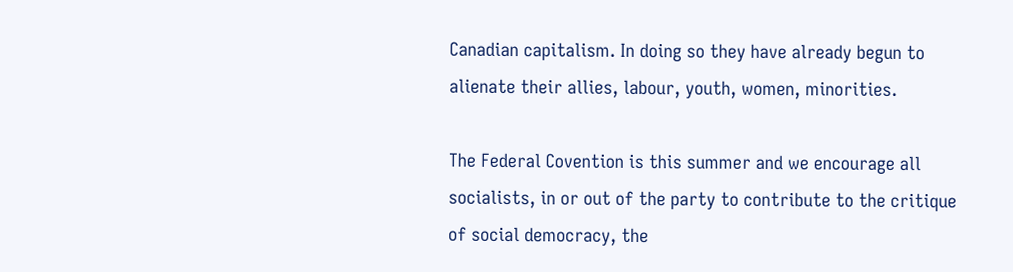Canadian capitalism. In doing so they have already begun to alienate their allies, labour, youth, women, minorities.

The Federal Covention is this summer and we encourage all socialists, in or out of the party to contribute to the critique of social democracy, the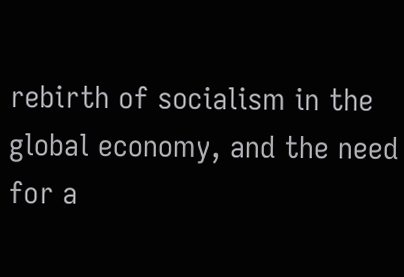rebirth of socialism in the global economy, and the need for a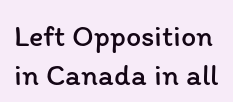Left Opposition in Canada in all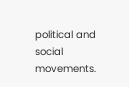political and social movements.